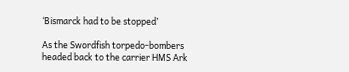‘Bismarck had to be stopped’

As the Swordfish torpedo-bombers headed back to the carrier HMS Ark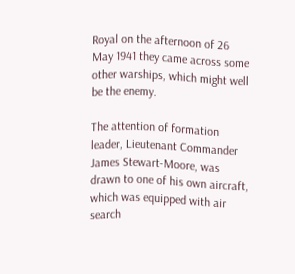Royal on the afternoon of 26 May 1941 they came across some other warships, which might well be the enemy.

The attention of formation leader, Lieutenant Commander James Stewart-Moore, was drawn to one of his own aircraft, which was equipped with air search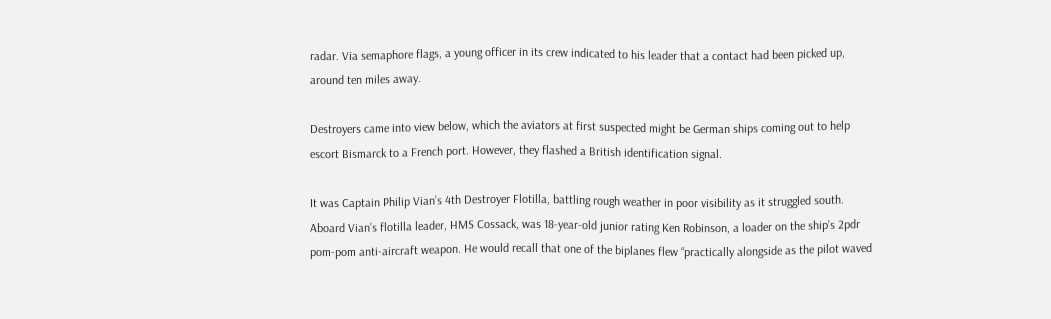radar. Via semaphore flags, a young officer in its crew indicated to his leader that a contact had been picked up, around ten miles away.

Destroyers came into view below, which the aviators at first suspected might be German ships coming out to help escort Bismarck to a French port. However, they flashed a British identification signal.

It was Captain Philip Vian’s 4th Destroyer Flotilla, battling rough weather in poor visibility as it struggled south. Aboard Vian’s flotilla leader, HMS Cossack, was 18-year-old junior rating Ken Robinson, a loader on the ship’s 2pdr pom-pom anti-aircraft weapon. He would recall that one of the biplanes flew “practically alongside as the pilot waved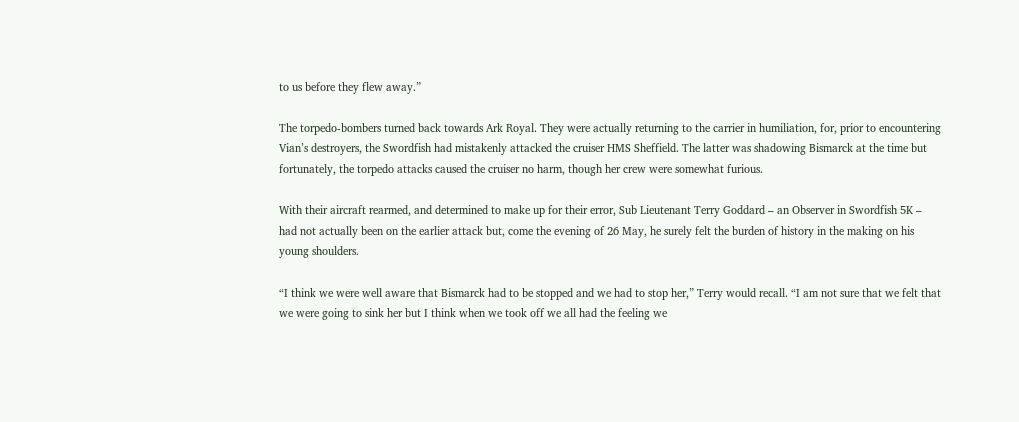to us before they flew away.”

The torpedo-bombers turned back towards Ark Royal. They were actually returning to the carrier in humiliation, for, prior to encountering Vian’s destroyers, the Swordfish had mistakenly attacked the cruiser HMS Sheffield. The latter was shadowing Bismarck at the time but fortunately, the torpedo attacks caused the cruiser no harm, though her crew were somewhat furious.

With their aircraft rearmed, and determined to make up for their error, Sub Lieutenant Terry Goddard – an Observer in Swordfish 5K – had not actually been on the earlier attack but, come the evening of 26 May, he surely felt the burden of history in the making on his young shoulders.

“I think we were well aware that Bismarck had to be stopped and we had to stop her,” Terry would recall. “I am not sure that we felt that we were going to sink her but I think when we took off we all had the feeling we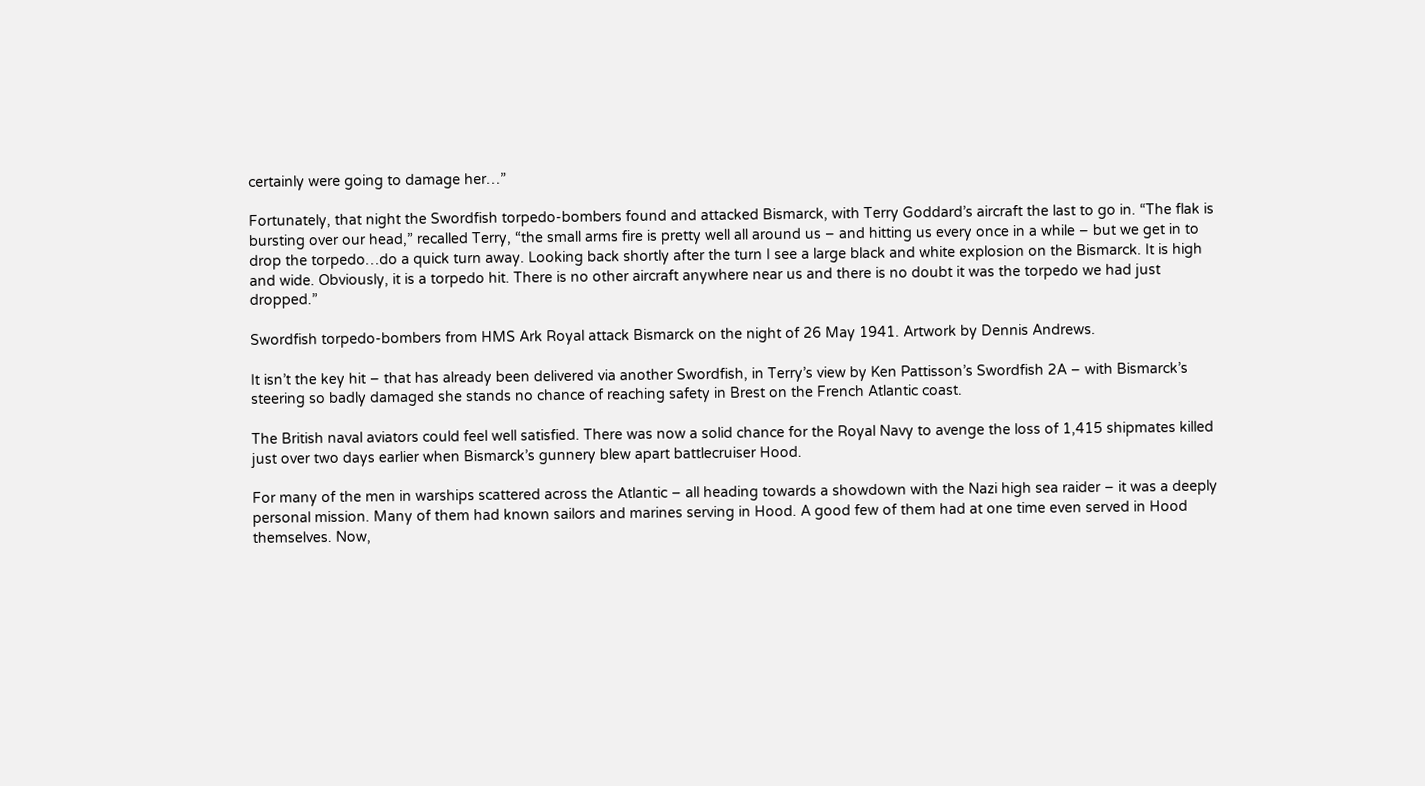certainly were going to damage her…”

Fortunately, that night the Swordfish torpedo-bombers found and attacked Bismarck, with Terry Goddard’s aircraft the last to go in. “The flak is bursting over our head,” recalled Terry, “the small arms fire is pretty well all around us – and hitting us every once in a while – but we get in to drop the torpedo…do a quick turn away. Looking back shortly after the turn I see a large black and white explosion on the Bismarck. It is high and wide. Obviously, it is a torpedo hit. There is no other aircraft anywhere near us and there is no doubt it was the torpedo we had just dropped.”

Swordfish torpedo-bombers from HMS Ark Royal attack Bismarck on the night of 26 May 1941. Artwork by Dennis Andrews.

It isn’t the key hit – that has already been delivered via another Swordfish, in Terry’s view by Ken Pattisson’s Swordfish 2A – with Bismarck’s steering so badly damaged she stands no chance of reaching safety in Brest on the French Atlantic coast.

The British naval aviators could feel well satisfied. There was now a solid chance for the Royal Navy to avenge the loss of 1,415 shipmates killed just over two days earlier when Bismarck’s gunnery blew apart battlecruiser Hood.

For many of the men in warships scattered across the Atlantic – all heading towards a showdown with the Nazi high sea raider – it was a deeply personal mission. Many of them had known sailors and marines serving in Hood. A good few of them had at one time even served in Hood themselves. Now,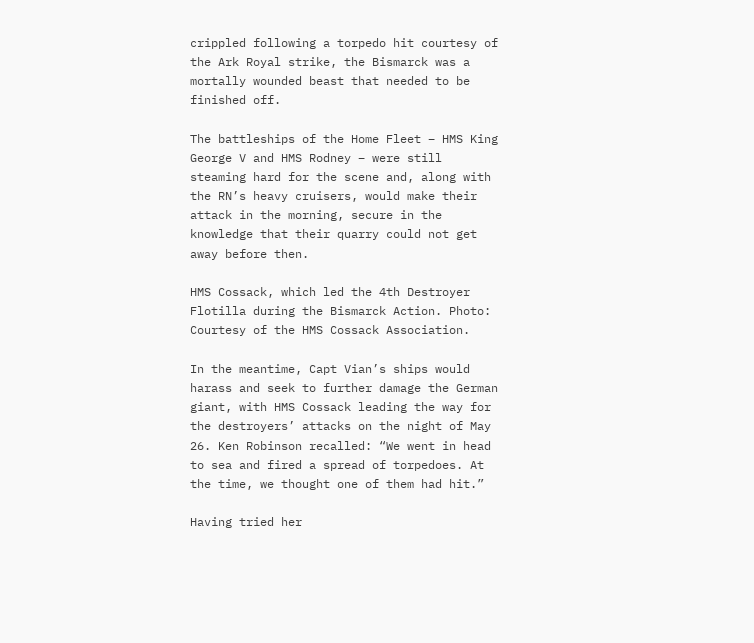crippled following a torpedo hit courtesy of the Ark Royal strike, the Bismarck was a mortally wounded beast that needed to be finished off.

The battleships of the Home Fleet – HMS King George V and HMS Rodney – were still steaming hard for the scene and, along with the RN’s heavy cruisers, would make their attack in the morning, secure in the knowledge that their quarry could not get away before then.

HMS Cossack, which led the 4th Destroyer Flotilla during the Bismarck Action. Photo: Courtesy of the HMS Cossack Association.

In the meantime, Capt Vian’s ships would harass and seek to further damage the German giant, with HMS Cossack leading the way for the destroyers’ attacks on the night of May 26. Ken Robinson recalled: “We went in head to sea and fired a spread of torpedoes. At the time, we thought one of them had hit.”

Having tried her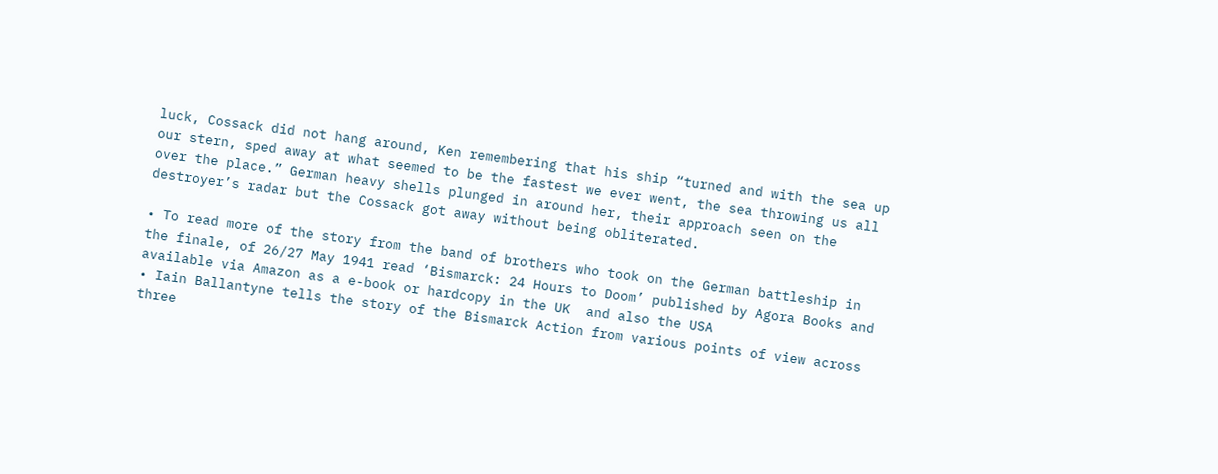luck, Cossack did not hang around, Ken remembering that his ship “turned and with the sea up our stern, sped away at what seemed to be the fastest we ever went, the sea throwing us all over the place.” German heavy shells plunged in around her, their approach seen on the destroyer’s radar but the Cossack got away without being obliterated.

• To read more of the story from the band of brothers who took on the German battleship in the finale, of 26/27 May 1941 read ‘Bismarck: 24 Hours to Doom’ published by Agora Books and available via Amazon as a e-book or hardcopy in the UK  and also the USA
• Iain Ballantyne tells the story of the Bismarck Action from various points of view across three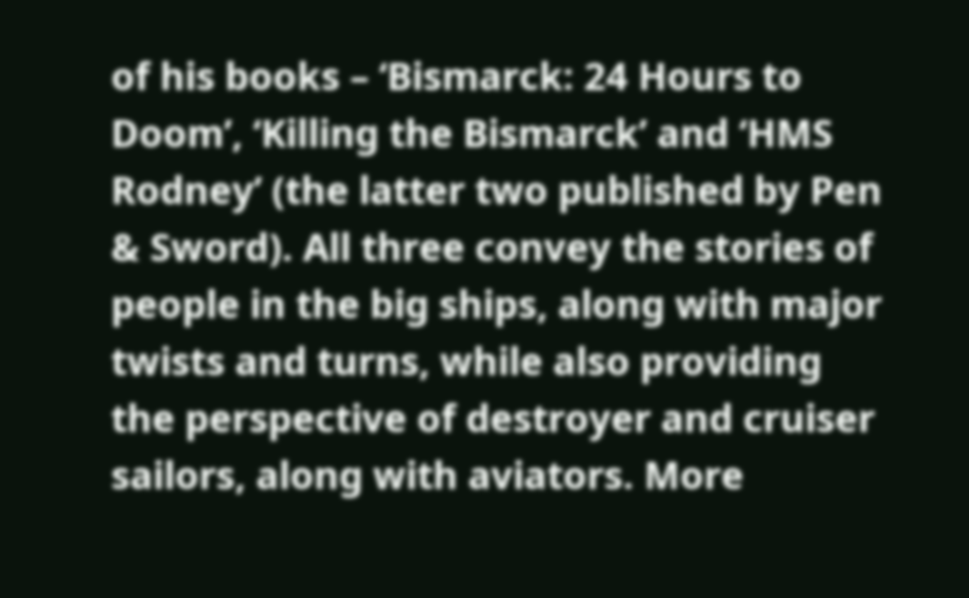of his books – ‘Bismarck: 24 Hours to Doom’, ‘Killing the Bismarck’ and ‘HMS Rodney’ (the latter two published by Pen & Sword). All three convey the stories of people in the big ships, along with major twists and turns, while also providing the perspective of destroyer and cruiser sailors, along with aviators. More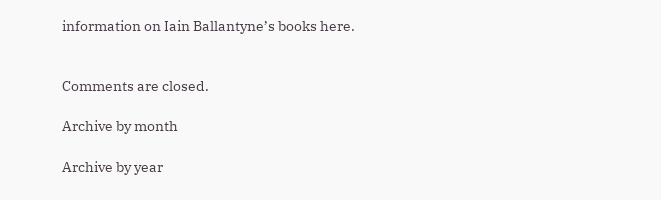information on Iain Ballantyne’s books here.


Comments are closed.

Archive by month

Archive by year